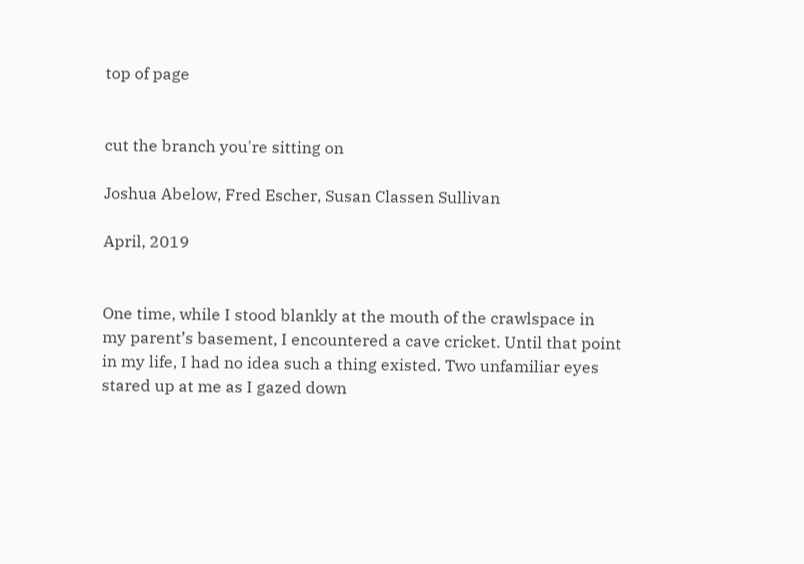top of page


cut the branch you're sitting on

Joshua Abelow, Fred Escher, Susan Classen Sullivan

April, 2019


One time, while I stood blankly at the mouth of the crawlspace in my parent’s basement, I encountered a cave cricket. Until that point in my life, I had no idea such a thing existed. Two unfamiliar eyes stared up at me as I gazed down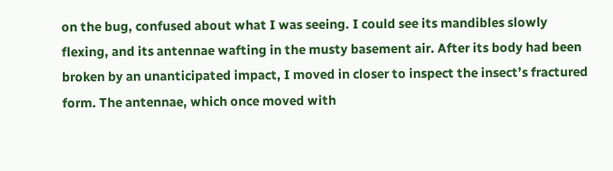on the bug, confused about what I was seeing. I could see its mandibles slowly flexing, and its antennae wafting in the musty basement air. After its body had been broken by an unanticipated impact, I moved in closer to inspect the insect’s fractured form. The antennae, which once moved with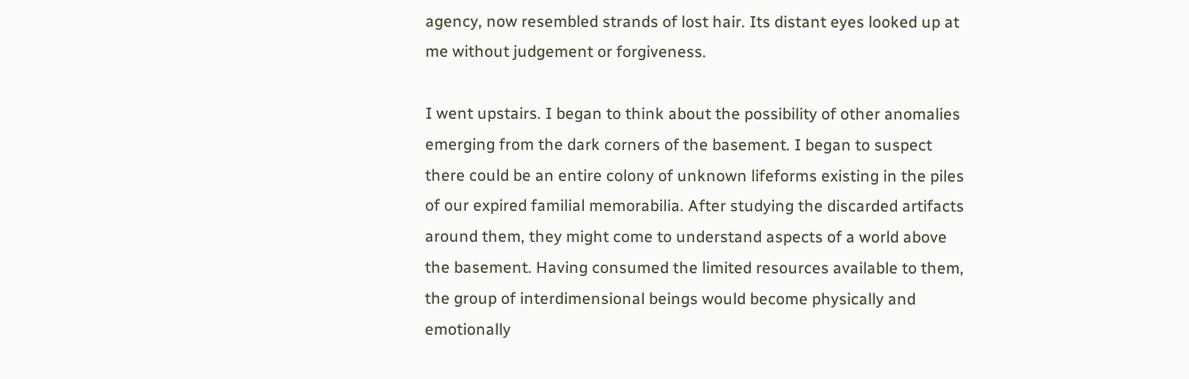agency, now resembled strands of lost hair. Its distant eyes looked up at me without judgement or forgiveness.

I went upstairs. I began to think about the possibility of other anomalies emerging from the dark corners of the basement. I began to suspect there could be an entire colony of unknown lifeforms existing in the piles of our expired familial memorabilia. After studying the discarded artifacts around them, they might come to understand aspects of a world above the basement. Having consumed the limited resources available to them, the group of interdimensional beings would become physically and emotionally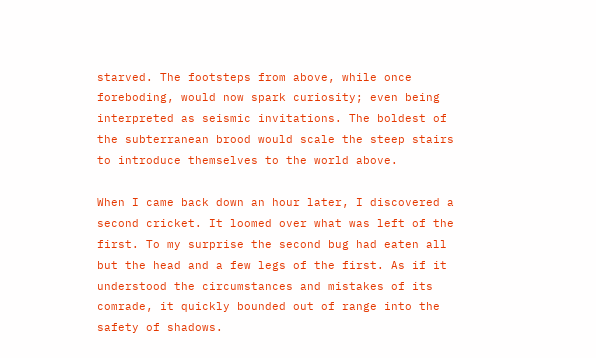starved. The footsteps from above, while once foreboding, would now spark curiosity; even being interpreted as seismic invitations. The boldest of the subterranean brood would scale the steep stairs to introduce themselves to the world above.

When I came back down an hour later, I discovered a second cricket. It loomed over what was left of the first. To my surprise the second bug had eaten all but the head and a few legs of the first. As if it understood the circumstances and mistakes of its comrade, it quickly bounded out of range into the safety of shadows.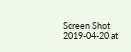Screen Shot 2019-04-20 at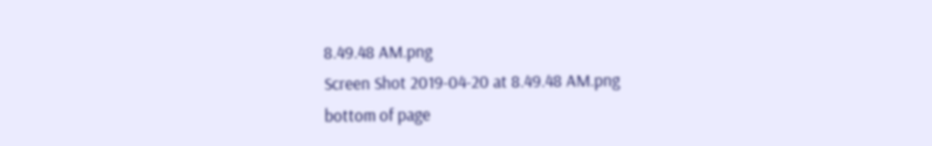8.49.48 AM.png
Screen Shot 2019-04-20 at 8.49.48 AM.png
bottom of page